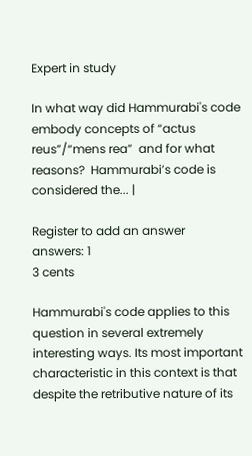Expert in study

In what way did Hammurabi's code embody concepts of “actus reus”/“mens rea”  and for what reasons?  Hammurabi’s code is considered the... |

Register to add an answer
answers: 1
3 cents

Hammurabi's code applies to this question in several extremely interesting ways. Its most important characteristic in this context is that despite the retributive nature of its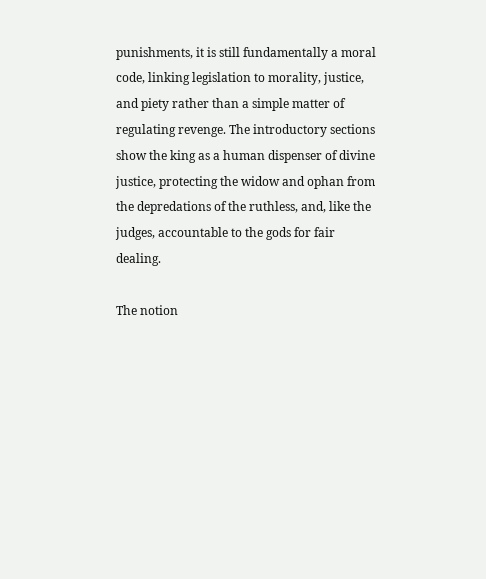punishments, it is still fundamentally a moral code, linking legislation to morality, justice, and piety rather than a simple matter of regulating revenge. The introductory sections show the king as a human dispenser of divine justice, protecting the widow and ophan from the depredations of the ruthless, and, like the judges, accountable to the gods for fair dealing.

The notion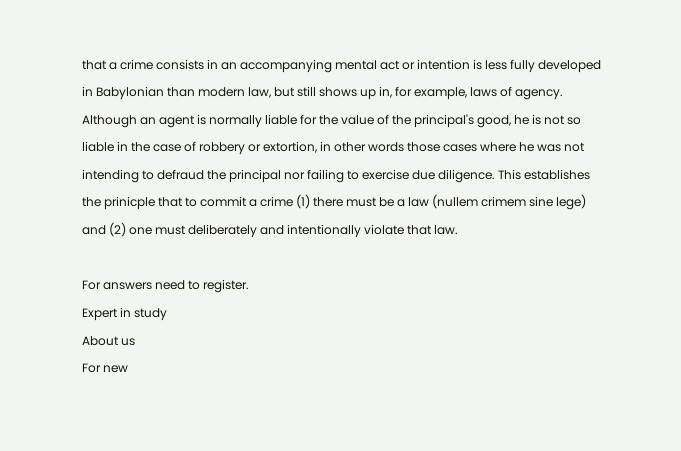that a crime consists in an accompanying mental act or intention is less fully developed in Babylonian than modern law, but still shows up in, for example, laws of agency. Although an agent is normally liable for the value of the principal's good, he is not so liable in the case of robbery or extortion, in other words those cases where he was not intending to defraud the principal nor failing to exercise due diligence. This establishes the prinicple that to commit a crime (1) there must be a law (nullem crimem sine lege) and (2) one must deliberately and intentionally violate that law.

For answers need to register.
Expert in study
About us
For new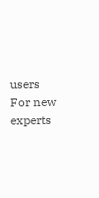users
For new experts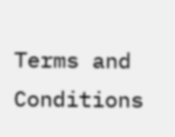Terms and Conditions